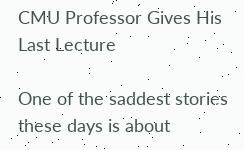CMU Professor Gives His Last Lecture

One of the saddest stories these days is about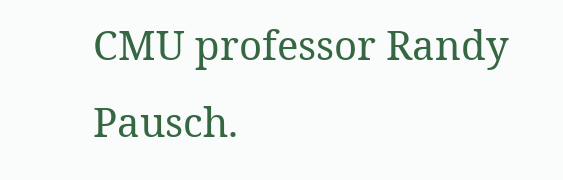CMU professor Randy Pausch.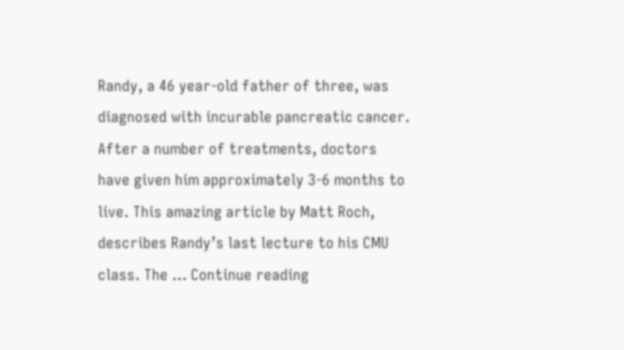Randy, a 46 year-old father of three, was diagnosed with incurable pancreatic cancer. After a number of treatments, doctors have given him approximately 3-6 months to live. This amazing article by Matt Roch, describes Randy’s last lecture to his CMU class. The … Continue reading